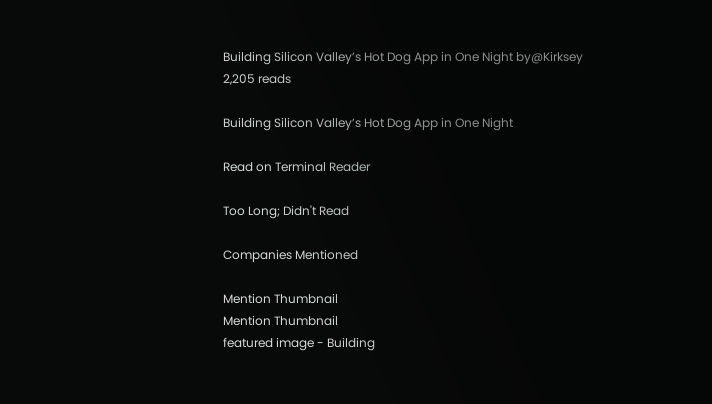Building Silicon Valley’s Hot Dog App in One Night by@Kirksey
2,205 reads

Building Silicon Valley’s Hot Dog App in One Night

Read on Terminal Reader

Too Long; Didn't Read

Companies Mentioned

Mention Thumbnail
Mention Thumbnail
featured image - Building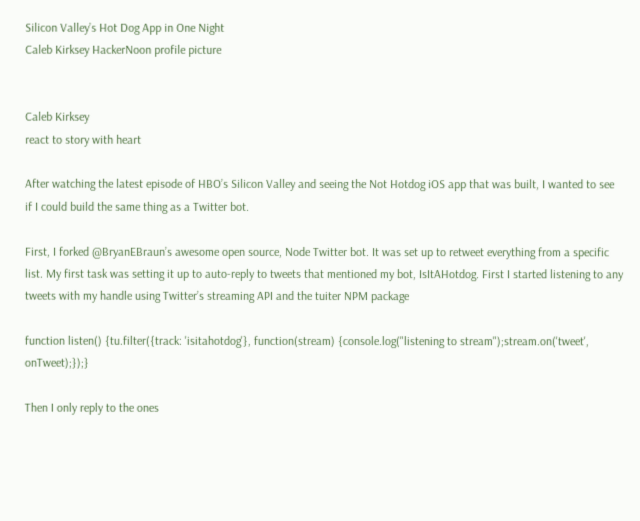Silicon Valley’s Hot Dog App in One Night
Caleb Kirksey HackerNoon profile picture


Caleb Kirksey
react to story with heart

After watching the latest episode of HBO’s Silicon Valley and seeing the Not Hotdog iOS app that was built, I wanted to see if I could build the same thing as a Twitter bot.

First, I forked @BryanEBraun’s awesome open source, Node Twitter bot. It was set up to retweet everything from a specific list. My first task was setting it up to auto-reply to tweets that mentioned my bot, IsItAHotdog. First I started listening to any tweets with my handle using Twitter’s streaming API and the tuiter NPM package

function listen() {tu.filter({track: 'isitahotdog'}, function(stream) {console.log("listening to stream");stream.on('tweet', onTweet);});}

Then I only reply to the ones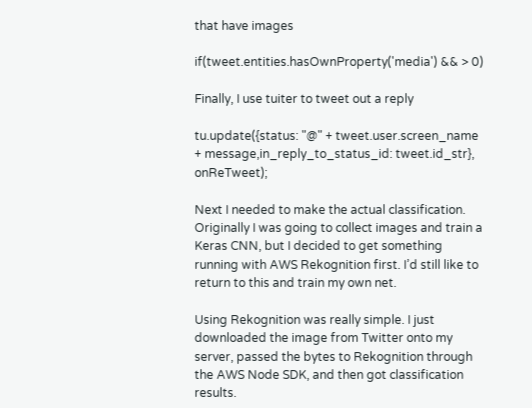that have images

if(tweet.entities.hasOwnProperty('media') && > 0)

Finally, I use tuiter to tweet out a reply

tu.update({status: "@" + tweet.user.screen_name + message,in_reply_to_status_id: tweet.id_str}, onReTweet);

Next I needed to make the actual classification. Originally I was going to collect images and train a Keras CNN, but I decided to get something running with AWS Rekognition first. I’d still like to return to this and train my own net.

Using Rekognition was really simple. I just downloaded the image from Twitter onto my server, passed the bytes to Rekognition through the AWS Node SDK, and then got classification results.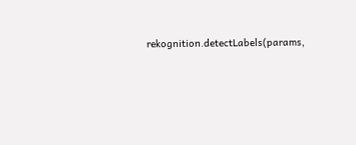rekognition.detectLabels(params,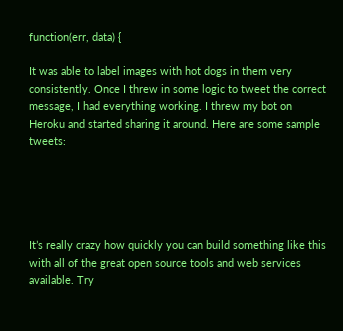function(err, data) {

It was able to label images with hot dogs in them very consistently. Once I threw in some logic to tweet the correct message, I had everything working. I threw my bot on Heroku and started sharing it around. Here are some sample tweets:





It’s really crazy how quickly you can build something like this with all of the great open source tools and web services available. Try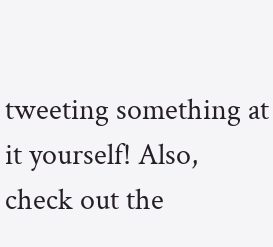tweeting something at it yourself! Also, check out the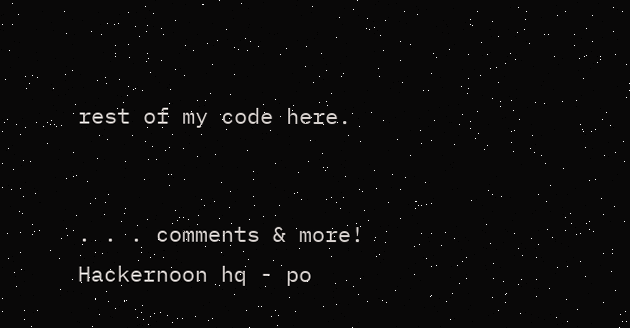rest of my code here.


. . . comments & more!
Hackernoon hq - po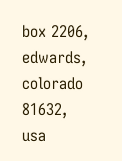box 2206, edwards, colorado 81632, usa